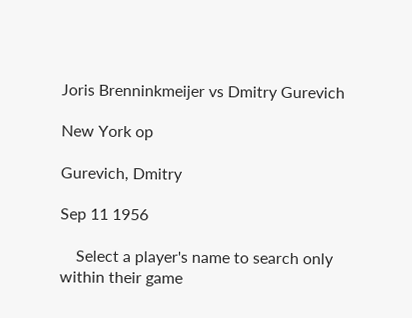Joris Brenninkmeijer vs Dmitry Gurevich

New York op

Gurevich, Dmitry

Sep 11 1956

    Select a player's name to search only within their game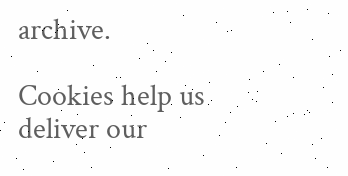archive.

Cookies help us deliver our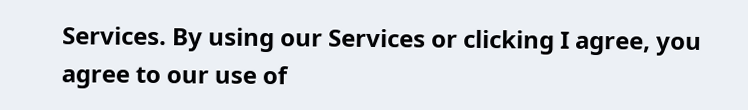Services. By using our Services or clicking I agree, you agree to our use of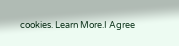cookies. Learn More.I Agree